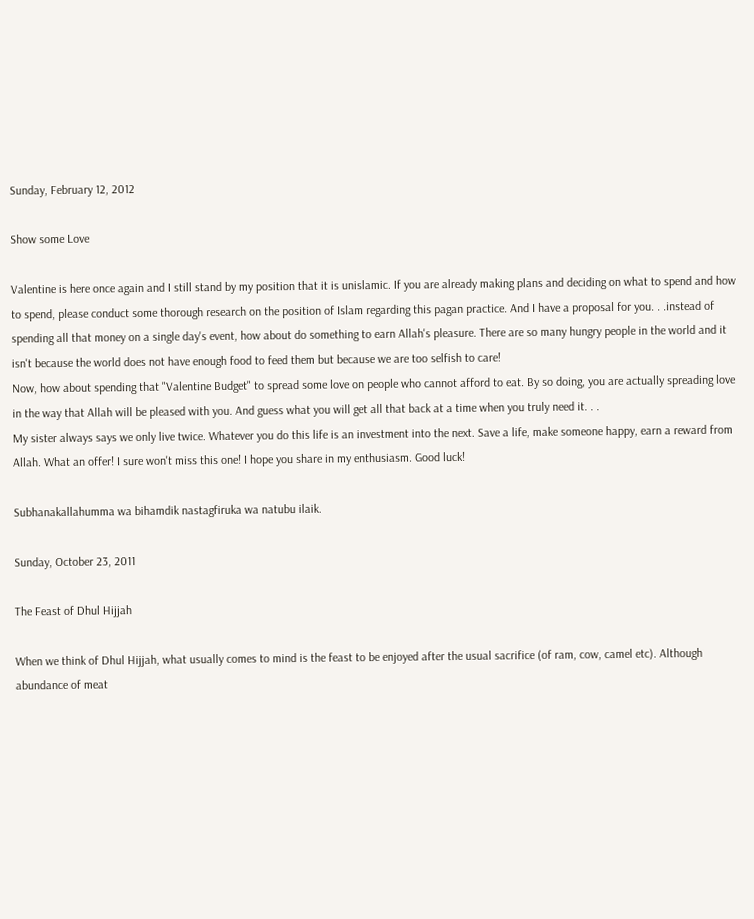Sunday, February 12, 2012

Show some Love

Valentine is here once again and I still stand by my position that it is unislamic. If you are already making plans and deciding on what to spend and how to spend, please conduct some thorough research on the position of Islam regarding this pagan practice. And I have a proposal for you. . .instead of spending all that money on a single day's event, how about do something to earn Allah's pleasure. There are so many hungry people in the world and it isn't because the world does not have enough food to feed them but because we are too selfish to care!
Now, how about spending that "Valentine Budget" to spread some love on people who cannot afford to eat. By so doing, you are actually spreading love in the way that Allah will be pleased with you. And guess what you will get all that back at a time when you truly need it. . .
My sister always says we only live twice. Whatever you do this life is an investment into the next. Save a life, make someone happy, earn a reward from Allah. What an offer! I sure won't miss this one! I hope you share in my enthusiasm. Good luck!

Subhanakallahumma wa bihamdik nastagfiruka wa natubu ilaik.

Sunday, October 23, 2011

The Feast of Dhul Hijjah

When we think of Dhul Hijjah, what usually comes to mind is the feast to be enjoyed after the usual sacrifice (of ram, cow, camel etc). Although abundance of meat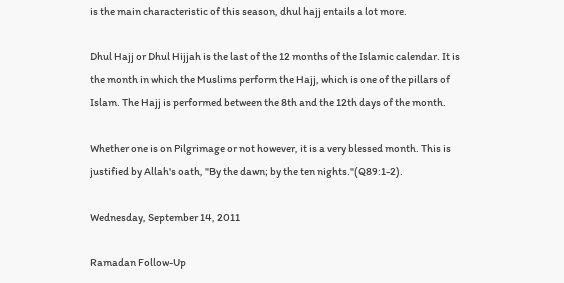is the main characteristic of this season, dhul hajj entails a lot more.

Dhul Hajj or Dhul Hijjah is the last of the 12 months of the Islamic calendar. It is the month in which the Muslims perform the Hajj, which is one of the pillars of Islam. The Hajj is performed between the 8th and the 12th days of the month.

Whether one is on Pilgrimage or not however, it is a very blessed month. This is justified by Allah's oath, "By the dawn; by the ten nights."(Q89:1-2).

Wednesday, September 14, 2011

Ramadan Follow-Up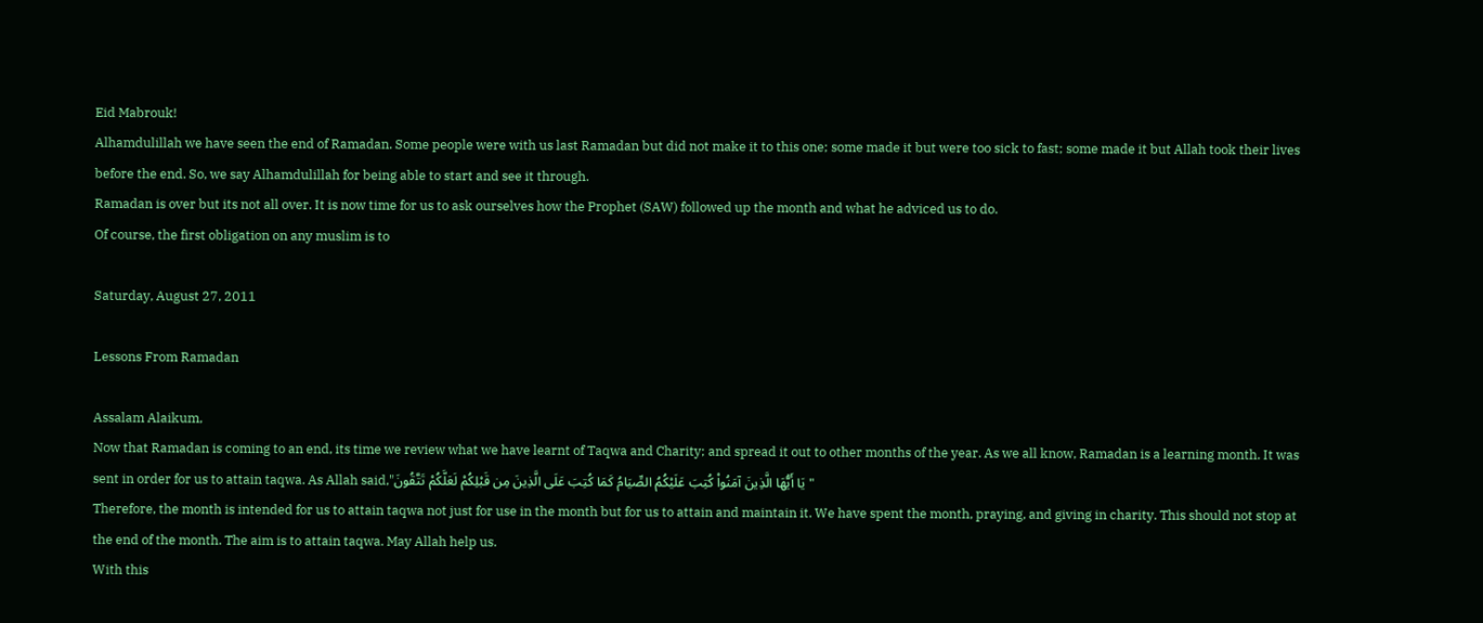Eid Mabrouk!
Alhamdulillah we have seen the end of Ramadan. Some people were with us last Ramadan but did not make it to this one; some made it but were too sick to fast; some made it but Allah took their lives before the end. So, we say Alhamdulillah for being able to start and see it through.
Ramadan is over but its not all over. It is now time for us to ask ourselves how the Prophet (SAW) followed up the month and what he adviced us to do.
Of course, the first obligation on any muslim is to

Saturday, August 27, 2011

Lessons From Ramadan

Assalam Alaikum,
Now that Ramadan is coming to an end, its time we review what we have learnt of Taqwa and Charity; and spread it out to other months of the year. As we all know, Ramadan is a learning month. It was sent in order for us to attain taqwa. As Allah said,"يَا أَيُّهَا الَّذِينَ آمَنُواْ كُتِبَ عَلَيْكُمُ الصِّيَامُ كَمَا كُتِبَ عَلَى الَّذِينَ مِن قَبْلِكُمْ لَعَلَّكُمْ تَتَّقُونَ"
Therefore, the month is intended for us to attain taqwa not just for use in the month but for us to attain and maintain it. We have spent the month, praying, and giving in charity. This should not stop at the end of the month. The aim is to attain taqwa. May Allah help us.
With this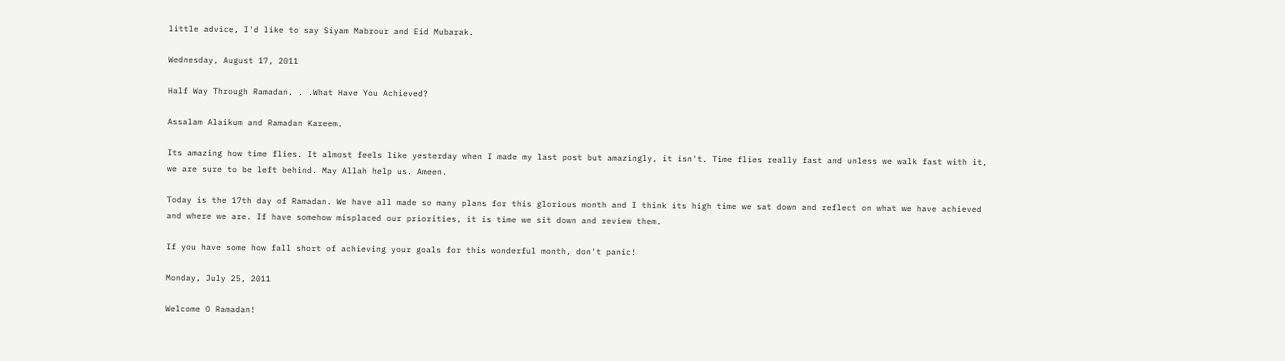little advice, I'd like to say Siyam Mabrour and Eid Mubarak.

Wednesday, August 17, 2011

Half Way Through Ramadan. . .What Have You Achieved?

Assalam Alaikum and Ramadan Kareem.

Its amazing how time flies. It almost feels like yesterday when I made my last post but amazingly, it isn't. Time flies really fast and unless we walk fast with it, we are sure to be left behind. May Allah help us. Ameen.

Today is the 17th day of Ramadan. We have all made so many plans for this glorious month and I think its high time we sat down and reflect on what we have achieved and where we are. If have somehow misplaced our priorities, it is time we sit down and review them.

If you have some how fall short of achieving your goals for this wonderful month, don't panic!

Monday, July 25, 2011

Welcome O Ramadan!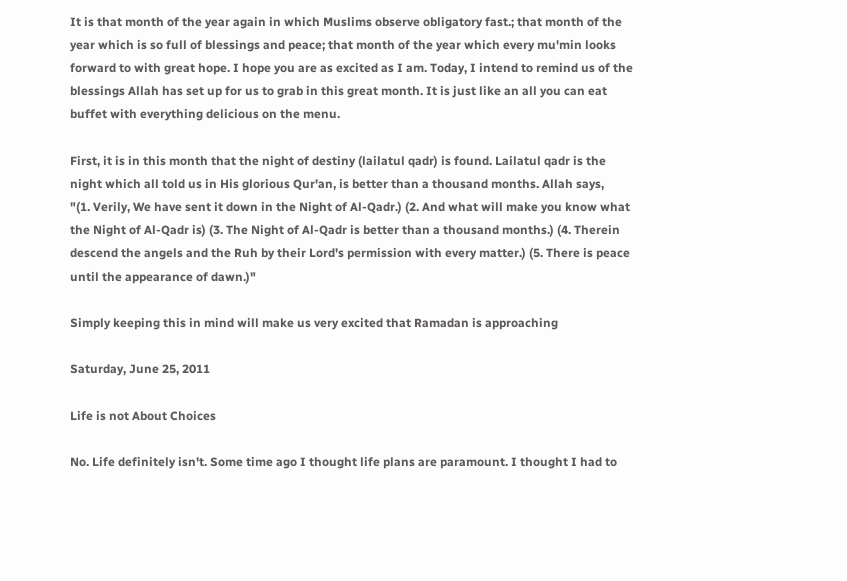It is that month of the year again in which Muslims observe obligatory fast.; that month of the year which is so full of blessings and peace; that month of the year which every mu'min looks forward to with great hope. I hope you are as excited as I am. Today, I intend to remind us of the blessings Allah has set up for us to grab in this great month. It is just like an all you can eat buffet with everything delicious on the menu.

First, it is in this month that the night of destiny (lailatul qadr) is found. Lailatul qadr is the night which all told us in His glorious Qur'an, is better than a thousand months. Allah says,
"(1. Verily, We have sent it down in the Night of Al-Qadr.) (2. And what will make you know what the Night of Al-Qadr is) (3. The Night of Al-Qadr is better than a thousand months.) (4. Therein descend the angels and the Ruh by their Lord's permission with every matter.) (5. There is peace until the appearance of dawn.)"

Simply keeping this in mind will make us very excited that Ramadan is approaching

Saturday, June 25, 2011

Life is not About Choices

No. Life definitely isn't. Some time ago I thought life plans are paramount. I thought I had to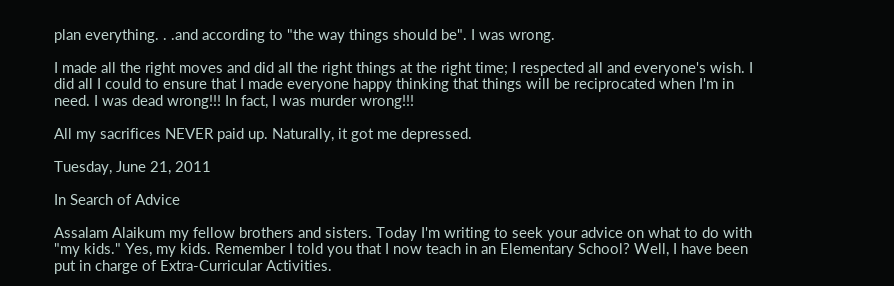plan everything. . .and according to "the way things should be". I was wrong.

I made all the right moves and did all the right things at the right time; I respected all and everyone's wish. I did all I could to ensure that I made everyone happy thinking that things will be reciprocated when I'm in need. I was dead wrong!!! In fact, I was murder wrong!!!

All my sacrifices NEVER paid up. Naturally, it got me depressed.

Tuesday, June 21, 2011

In Search of Advice

Assalam Alaikum my fellow brothers and sisters. Today I'm writing to seek your advice on what to do with "my kids." Yes, my kids. Remember I told you that I now teach in an Elementary School? Well, I have been put in charge of Extra-Curricular Activities.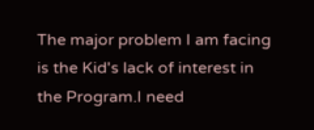The major problem I am facing is the Kid's lack of interest in the Program.I need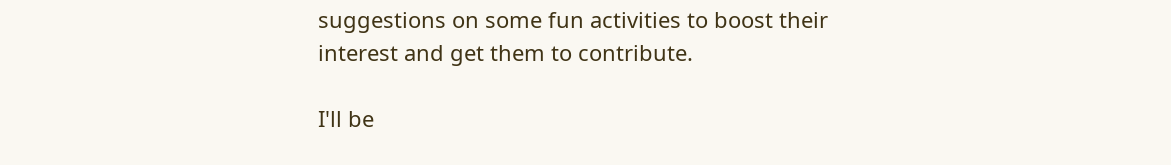suggestions on some fun activities to boost their interest and get them to contribute.

I'll be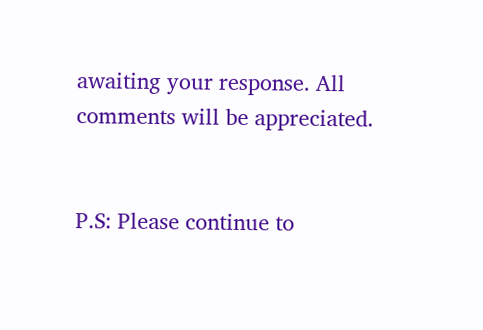awaiting your response. All comments will be appreciated.


P.S: Please continue to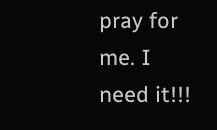pray for me. I need it!!!